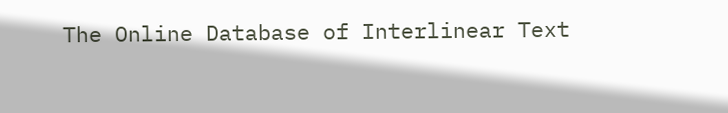The Online Database of Interlinear Text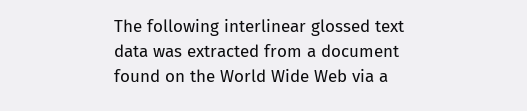The following interlinear glossed text data was extracted from a document found on the World Wide Web via a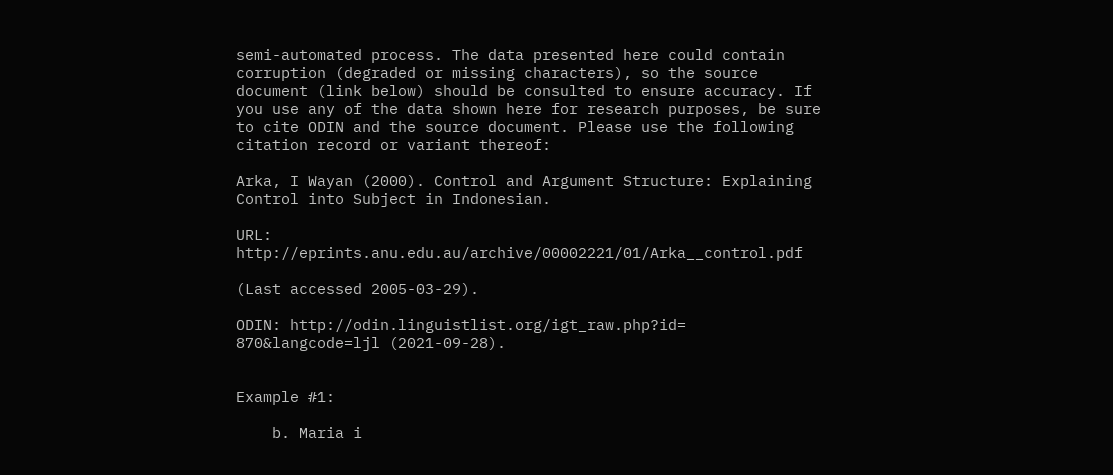semi-automated process. The data presented here could contain corruption (degraded or missing characters), so the source document (link below) should be consulted to ensure accuracy. If you use any of the data shown here for research purposes, be sure to cite ODIN and the source document. Please use the following citation record or variant thereof:

Arka, I Wayan (2000). Control and Argument Structure: Explaining Control into Subject in Indonesian.

URL: http://eprints.anu.edu.au/archive/00002221/01/Arka__control.pdf

(Last accessed 2005-03-29).

ODIN: http://odin.linguistlist.org/igt_raw.php?id= 870&langcode=ljl (2021-09-28).


Example #1:

    b. Maria i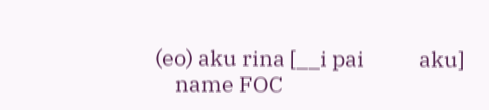(eo) aku rina [__i pai           aku]
    name FOC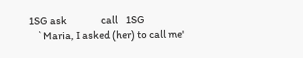1SG ask                 call    1SG
    `Maria, I asked (her) to call me'